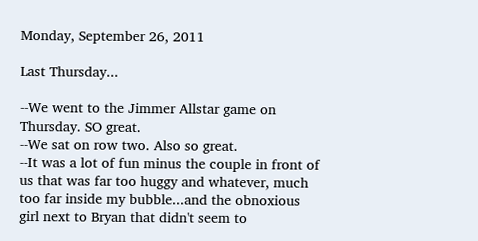Monday, September 26, 2011

Last Thursday...

--We went to the Jimmer Allstar game on Thursday. SO great.
--We sat on row two. Also so great.
--It was a lot of fun minus the couple in front of us that was far too huggy and whatever, much too far inside my bubble...and the obnoxious girl next to Bryan that didn't seem to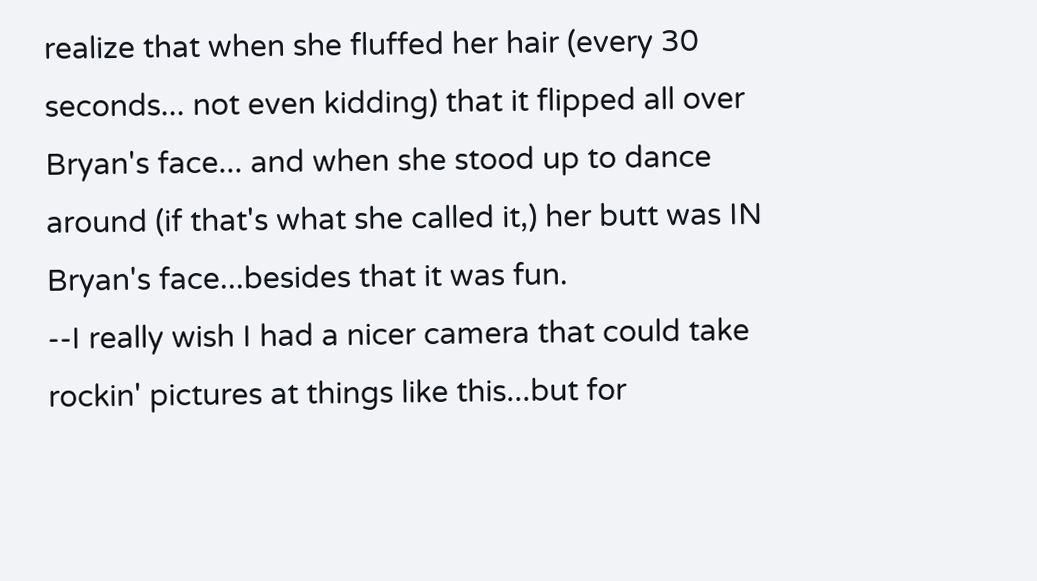realize that when she fluffed her hair (every 30 seconds... not even kidding) that it flipped all over Bryan's face... and when she stood up to dance around (if that's what she called it,) her butt was IN Bryan's face...besides that it was fun.
--I really wish I had a nicer camera that could take rockin' pictures at things like this...but for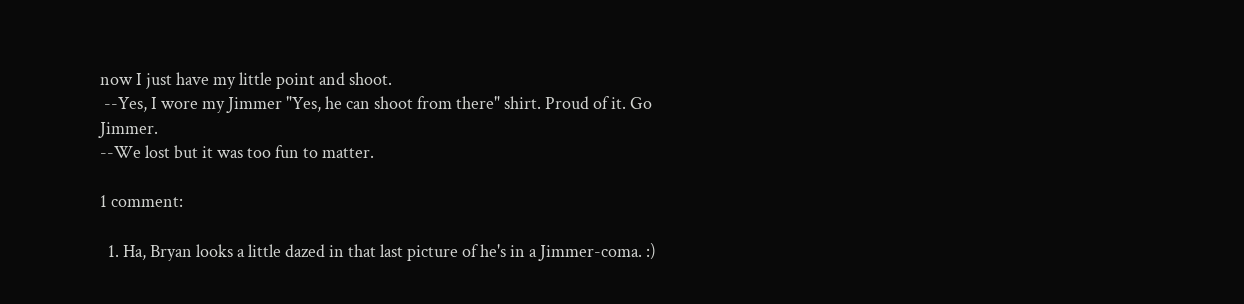now I just have my little point and shoot.
 --Yes, I wore my Jimmer "Yes, he can shoot from there" shirt. Proud of it. Go Jimmer.
--We lost but it was too fun to matter.

1 comment:

  1. Ha, Bryan looks a little dazed in that last picture of he's in a Jimmer-coma. :)